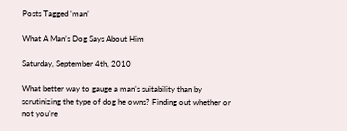Posts Tagged ‘man’

What A Man’s Dog Says About Him

Saturday, September 4th, 2010

What better way to gauge a man’s suitability than by scrutinizing the type of dog he owns? Finding out whether or not you’re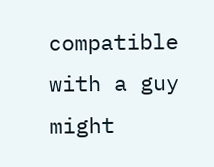compatible with a guy might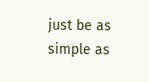just be as simple as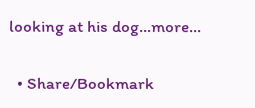looking at his dog…more…

  • Share/Bookmark